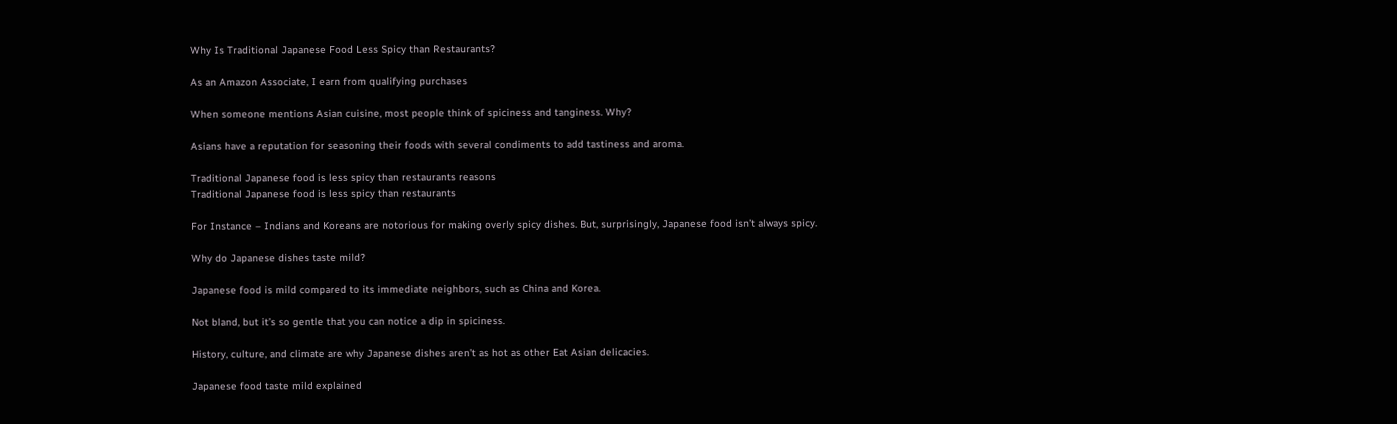Why Is Traditional Japanese Food Less Spicy than Restaurants?

As an Amazon Associate, I earn from qualifying purchases

When someone mentions Asian cuisine, most people think of spiciness and tanginess. Why?

Asians have a reputation for seasoning their foods with several condiments to add tastiness and aroma.

Traditional Japanese food is less spicy than restaurants reasons
Traditional Japanese food is less spicy than restaurants

For Instance – Indians and Koreans are notorious for making overly spicy dishes. But, surprisingly, Japanese food isn’t always spicy.

Why do Japanese dishes taste mild?

Japanese food is mild compared to its immediate neighbors, such as China and Korea.

Not bland, but it’s so gentle that you can notice a dip in spiciness.

History, culture, and climate are why Japanese dishes aren’t as hot as other Eat Asian delicacies.

Japanese food taste mild explained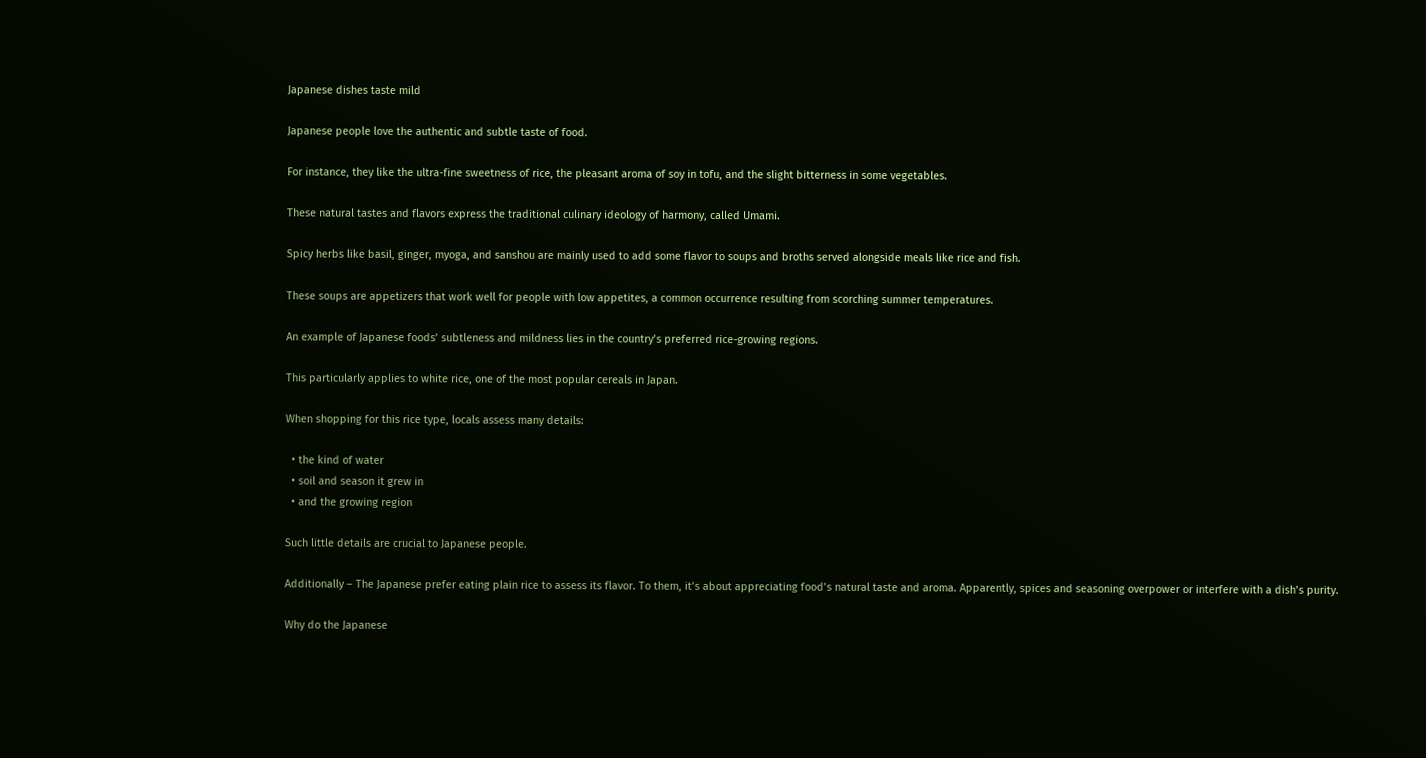Japanese dishes taste mild

Japanese people love the authentic and subtle taste of food.

For instance, they like the ultra-fine sweetness of rice, the pleasant aroma of soy in tofu, and the slight bitterness in some vegetables.

These natural tastes and flavors express the traditional culinary ideology of harmony, called Umami.

Spicy herbs like basil, ginger, myoga, and sanshou are mainly used to add some flavor to soups and broths served alongside meals like rice and fish.

These soups are appetizers that work well for people with low appetites, a common occurrence resulting from scorching summer temperatures.

An example of Japanese foods’ subtleness and mildness lies in the country’s preferred rice-growing regions.

This particularly applies to white rice, one of the most popular cereals in Japan.

When shopping for this rice type, locals assess many details:

  • the kind of water
  • soil and season it grew in
  • and the growing region

Such little details are crucial to Japanese people.

Additionally – The Japanese prefer eating plain rice to assess its flavor. To them, it’s about appreciating food’s natural taste and aroma. Apparently, spices and seasoning overpower or interfere with a dish’s purity.

Why do the Japanese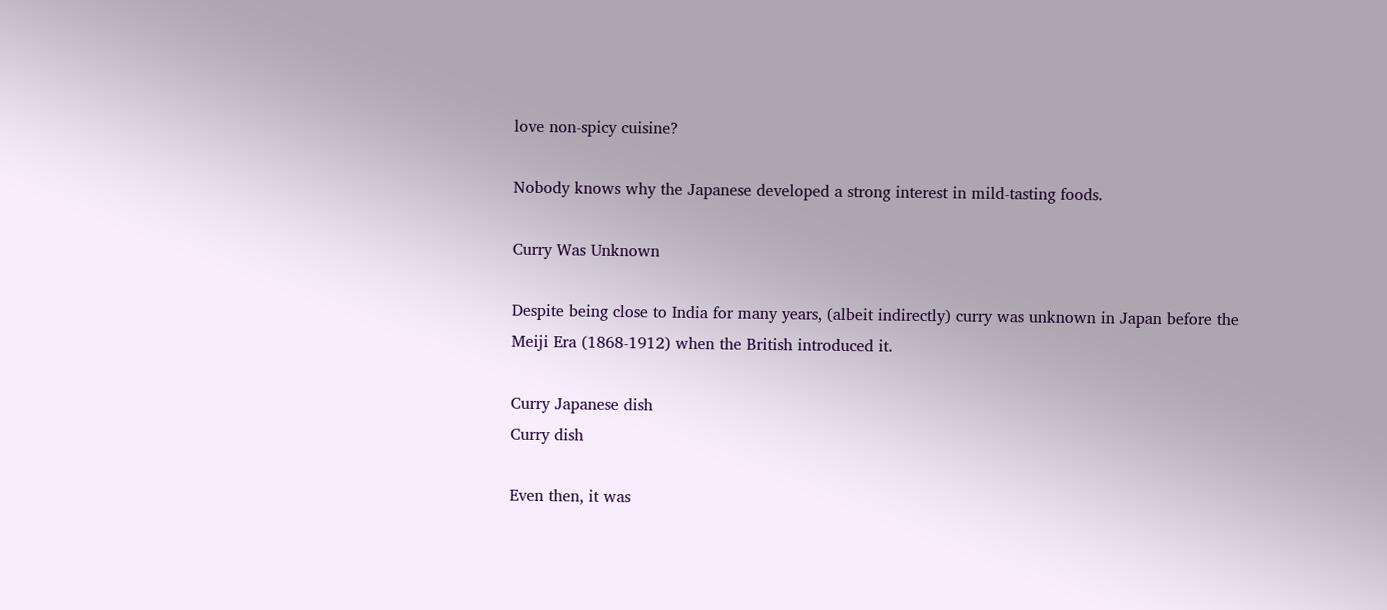love non-spicy cuisine?

Nobody knows why the Japanese developed a strong interest in mild-tasting foods.

Curry Was Unknown

Despite being close to India for many years, (albeit indirectly) curry was unknown in Japan before the Meiji Era (1868-1912) when the British introduced it.

Curry Japanese dish
Curry dish

Even then, it was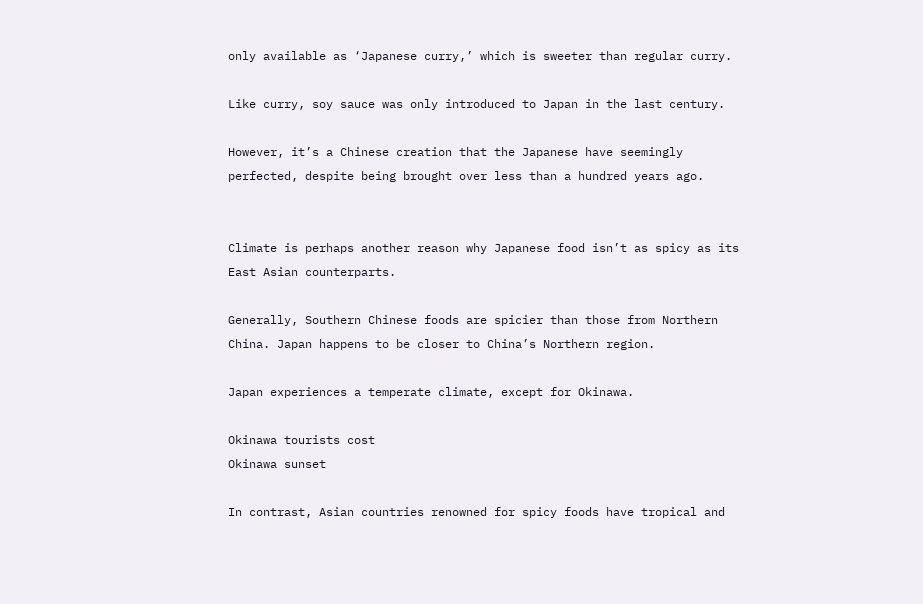only available as ‘Japanese curry,’ which is sweeter than regular curry.

Like curry, soy sauce was only introduced to Japan in the last century.

However, it’s a Chinese creation that the Japanese have seemingly perfected, despite being brought over less than a hundred years ago.


Climate is perhaps another reason why Japanese food isn’t as spicy as its East Asian counterparts.

Generally, Southern Chinese foods are spicier than those from Northern China. Japan happens to be closer to China’s Northern region.

Japan experiences a temperate climate, except for Okinawa.

Okinawa tourists cost
Okinawa sunset

In contrast, Asian countries renowned for spicy foods have tropical and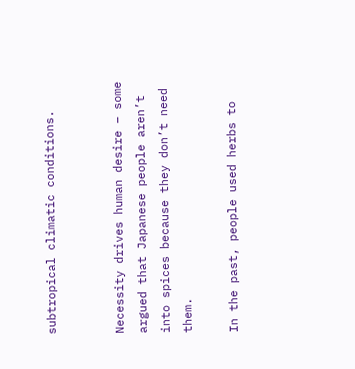subtropical climatic conditions.


Necessity drives human desire – some argued that Japanese people aren’t into spices because they don’t need them.

In the past, people used herbs to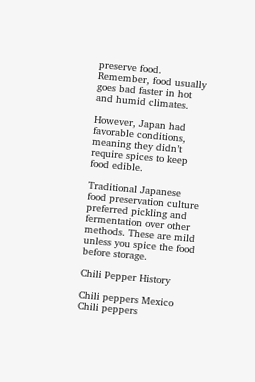preserve food. Remember, food usually goes bad faster in hot and humid climates.

However, Japan had favorable conditions, meaning they didn’t require spices to keep food edible.

Traditional Japanese food preservation culture preferred pickling and fermentation over other methods. These are mild unless you spice the food before storage.

Chili Pepper History

Chili peppers Mexico
Chili peppers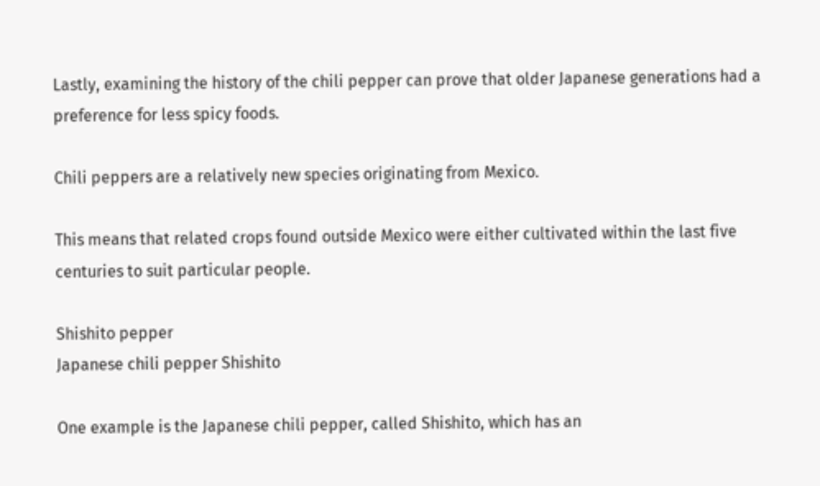Lastly, examining the history of the chili pepper can prove that older Japanese generations had a preference for less spicy foods.

Chili peppers are a relatively new species originating from Mexico.

This means that related crops found outside Mexico were either cultivated within the last five centuries to suit particular people.

Shishito pepper
Japanese chili pepper Shishito

One example is the Japanese chili pepper, called Shishito, which has an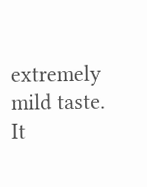extremely mild taste. It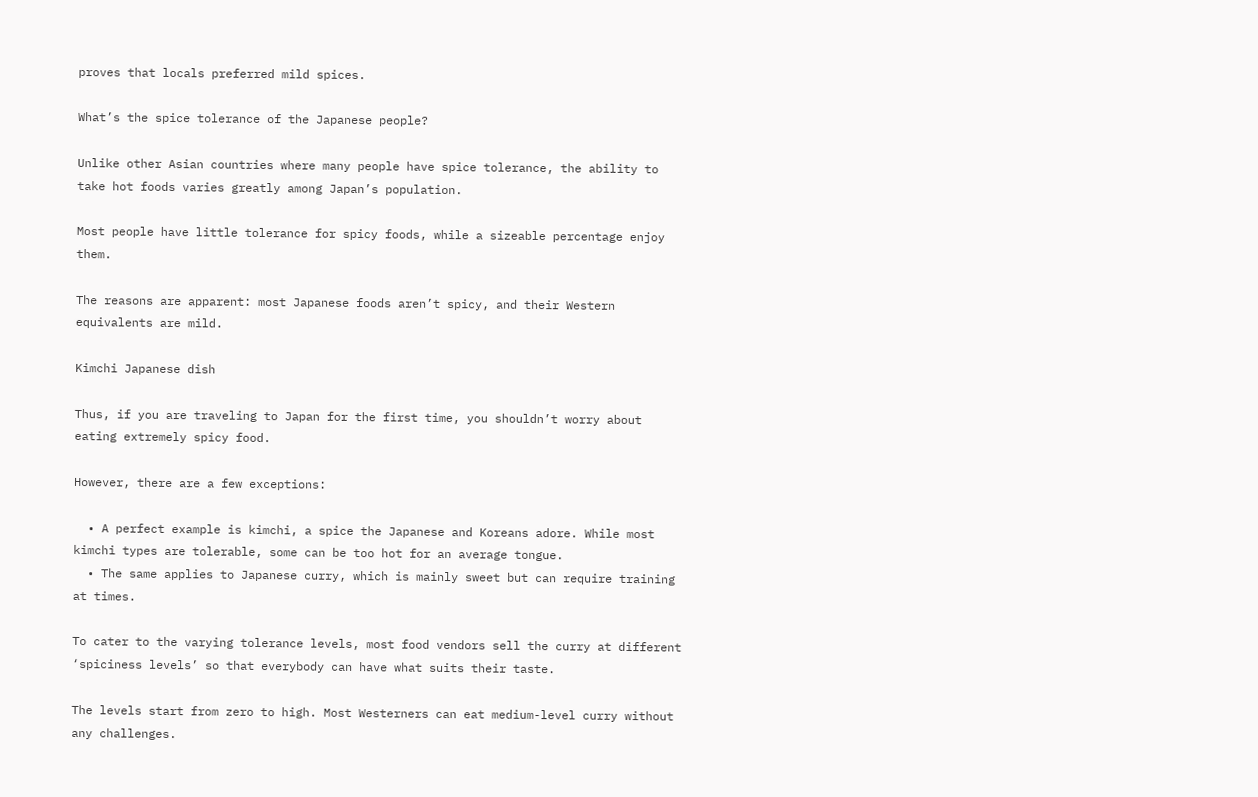proves that locals preferred mild spices.

What’s the spice tolerance of the Japanese people?

Unlike other Asian countries where many people have spice tolerance, the ability to take hot foods varies greatly among Japan’s population.

Most people have little tolerance for spicy foods, while a sizeable percentage enjoy them.

The reasons are apparent: most Japanese foods aren’t spicy, and their Western equivalents are mild.

Kimchi Japanese dish

Thus, if you are traveling to Japan for the first time, you shouldn’t worry about eating extremely spicy food.

However, there are a few exceptions:

  • A perfect example is kimchi, a spice the Japanese and Koreans adore. While most kimchi types are tolerable, some can be too hot for an average tongue.
  • The same applies to Japanese curry, which is mainly sweet but can require training at times.

To cater to the varying tolerance levels, most food vendors sell the curry at different ‘spiciness levels’ so that everybody can have what suits their taste.

The levels start from zero to high. Most Westerners can eat medium-level curry without any challenges.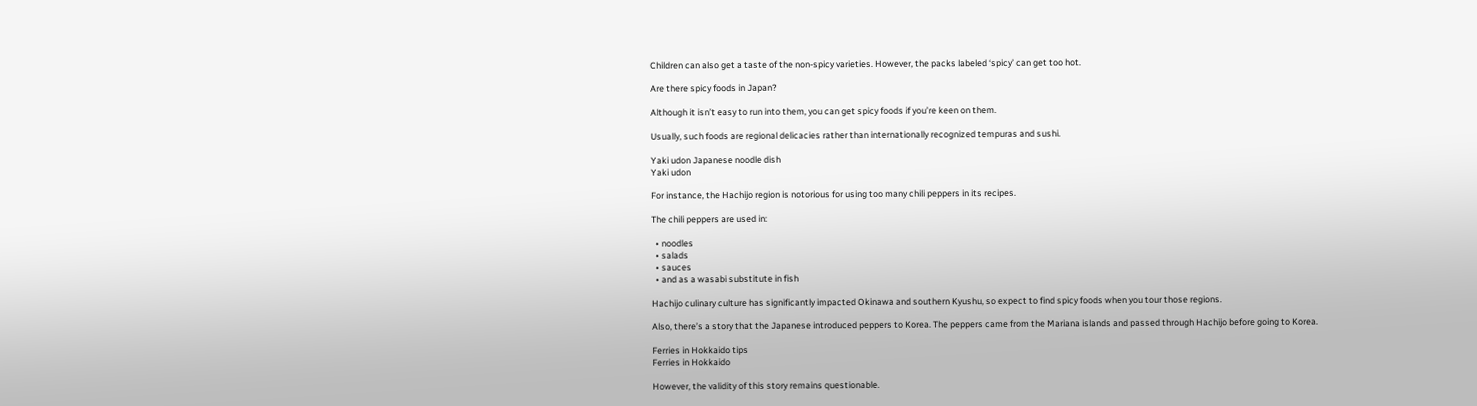Children can also get a taste of the non-spicy varieties. However, the packs labeled ‘spicy’ can get too hot.

Are there spicy foods in Japan?

Although it isn’t easy to run into them, you can get spicy foods if you’re keen on them.

Usually, such foods are regional delicacies rather than internationally recognized tempuras and sushi.

Yaki udon Japanese noodle dish
Yaki udon

For instance, the Hachijo region is notorious for using too many chili peppers in its recipes.

The chili peppers are used in:

  • noodles
  • salads
  • sauces
  • and as a wasabi substitute in fish

Hachijo culinary culture has significantly impacted Okinawa and southern Kyushu, so expect to find spicy foods when you tour those regions.

Also, there’s a story that the Japanese introduced peppers to Korea. The peppers came from the Mariana islands and passed through Hachijo before going to Korea.

Ferries in Hokkaido tips
Ferries in Hokkaido

However, the validity of this story remains questionable.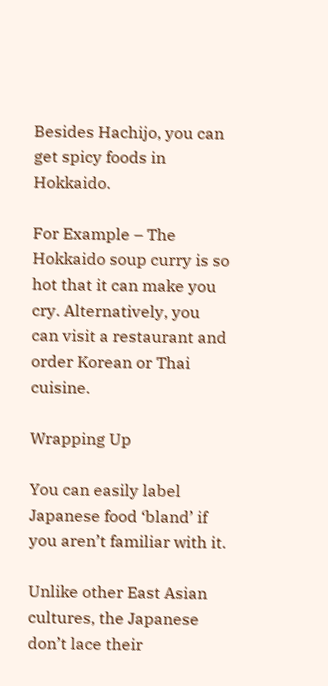Besides Hachijo, you can get spicy foods in Hokkaido.

For Example – The Hokkaido soup curry is so hot that it can make you cry. Alternatively, you can visit a restaurant and order Korean or Thai cuisine.

Wrapping Up

You can easily label Japanese food ‘bland’ if you aren’t familiar with it.

Unlike other East Asian cultures, the Japanese don’t lace their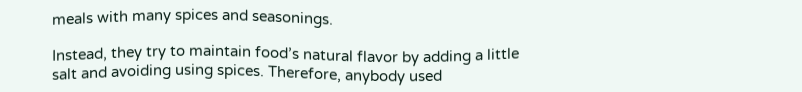meals with many spices and seasonings.

Instead, they try to maintain food’s natural flavor by adding a little salt and avoiding using spices. Therefore, anybody used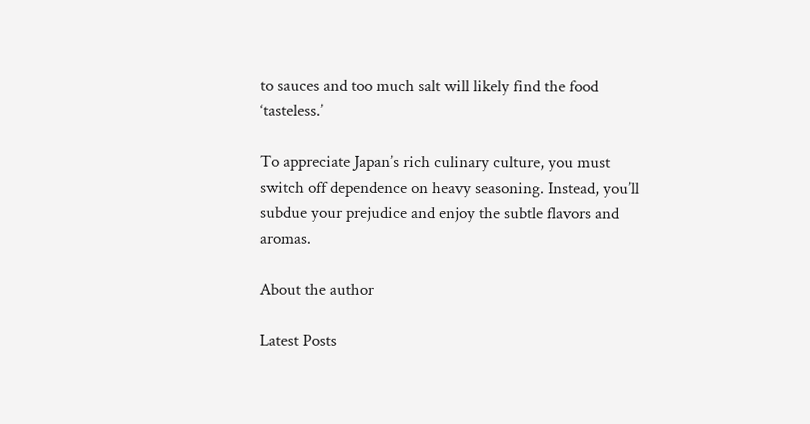to sauces and too much salt will likely find the food ‘tasteless.’

To appreciate Japan’s rich culinary culture, you must switch off dependence on heavy seasoning. Instead, you’ll subdue your prejudice and enjoy the subtle flavors and aromas.

About the author

Latest Posts